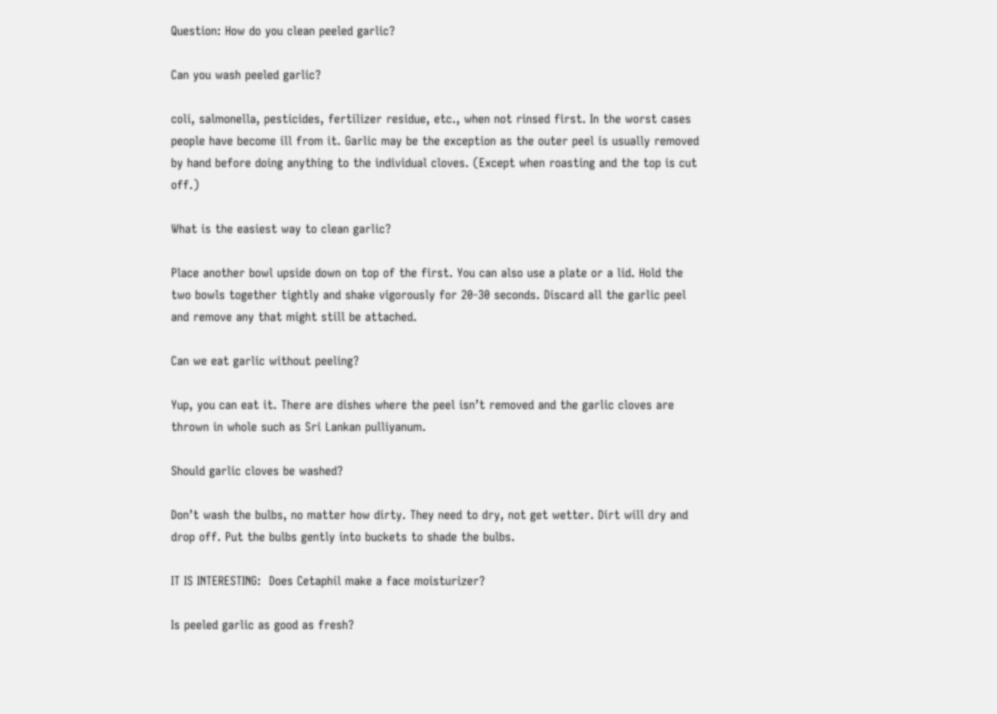Question: How do you clean peeled garlic?

Can you wash peeled garlic?

coli, salmonella, pesticides, fertilizer residue, etc., when not rinsed first. In the worst cases people have become ill from it. Garlic may be the exception as the outer peel is usually removed by hand before doing anything to the individual cloves. (Except when roasting and the top is cut off.)

What is the easiest way to clean garlic?

Place another bowl upside down on top of the first. You can also use a plate or a lid. Hold the two bowls together tightly and shake vigorously for 20-30 seconds. Discard all the garlic peel and remove any that might still be attached.

Can we eat garlic without peeling?

Yup, you can eat it. There are dishes where the peel isn’t removed and the garlic cloves are thrown in whole such as Sri Lankan pulliyanum.

Should garlic cloves be washed?

Don’t wash the bulbs, no matter how dirty. They need to dry, not get wetter. Dirt will dry and drop off. Put the bulbs gently into buckets to shade the bulbs.

IT IS INTERESTING:  Does Cetaphil make a face moisturizer?

Is peeled garlic as good as fresh?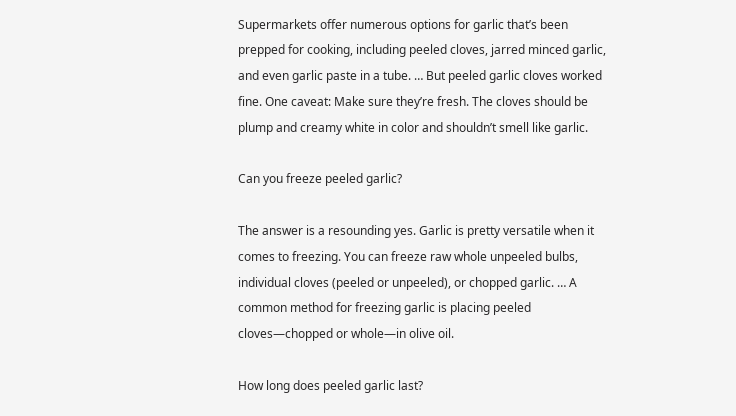Supermarkets offer numerous options for garlic that’s been prepped for cooking, including peeled cloves, jarred minced garlic, and even garlic paste in a tube. … But peeled garlic cloves worked fine. One caveat: Make sure they’re fresh. The cloves should be plump and creamy white in color and shouldn’t smell like garlic.

Can you freeze peeled garlic?

The answer is a resounding yes. Garlic is pretty versatile when it comes to freezing. You can freeze raw whole unpeeled bulbs, individual cloves (peeled or unpeeled), or chopped garlic. … A common method for freezing garlic is placing peeled cloves—chopped or whole—in olive oil.

How long does peeled garlic last?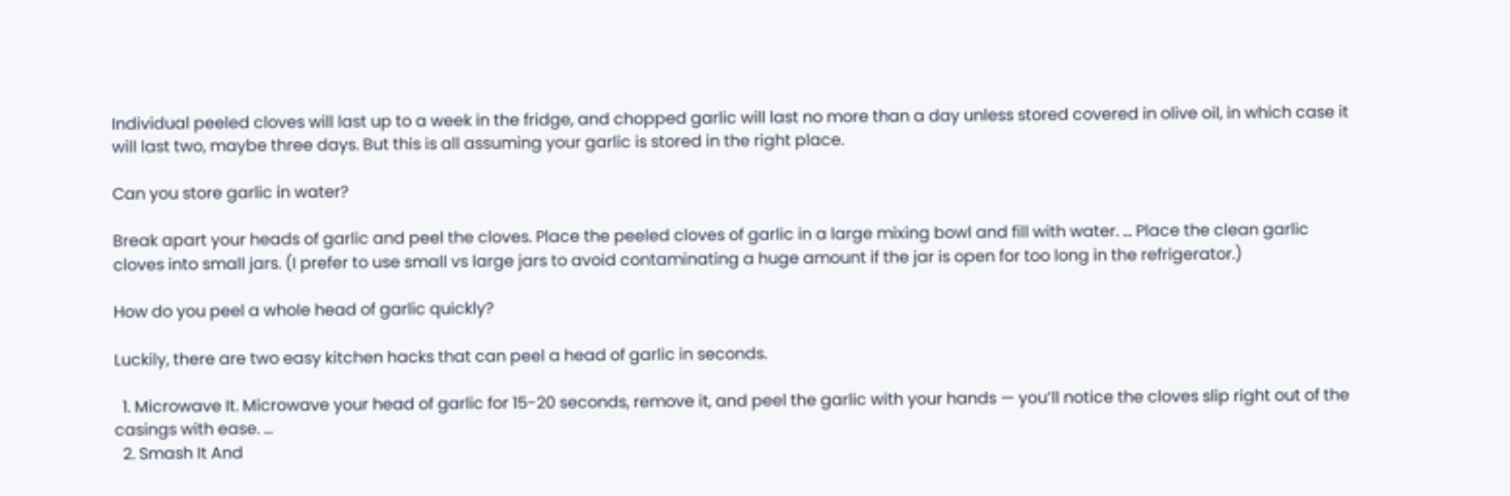Individual peeled cloves will last up to a week in the fridge, and chopped garlic will last no more than a day unless stored covered in olive oil, in which case it will last two, maybe three days. But this is all assuming your garlic is stored in the right place.

Can you store garlic in water?

Break apart your heads of garlic and peel the cloves. Place the peeled cloves of garlic in a large mixing bowl and fill with water. … Place the clean garlic cloves into small jars. (I prefer to use small vs large jars to avoid contaminating a huge amount if the jar is open for too long in the refrigerator.)

How do you peel a whole head of garlic quickly?

Luckily, there are two easy kitchen hacks that can peel a head of garlic in seconds.

  1. Microwave It. Microwave your head of garlic for 15-20 seconds, remove it, and peel the garlic with your hands — you’ll notice the cloves slip right out of the casings with ease. …
  2. Smash It And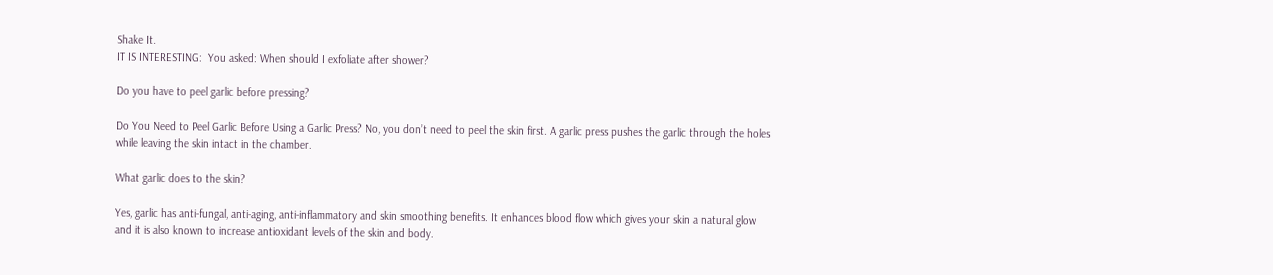Shake It.
IT IS INTERESTING:  You asked: When should I exfoliate after shower?

Do you have to peel garlic before pressing?

Do You Need to Peel Garlic Before Using a Garlic Press? No, you don’t need to peel the skin first. A garlic press pushes the garlic through the holes while leaving the skin intact in the chamber.

What garlic does to the skin?

Yes, garlic has anti-fungal, anti-aging, anti-inflammatory and skin smoothing benefits. It enhances blood flow which gives your skin a natural glow and it is also known to increase antioxidant levels of the skin and body.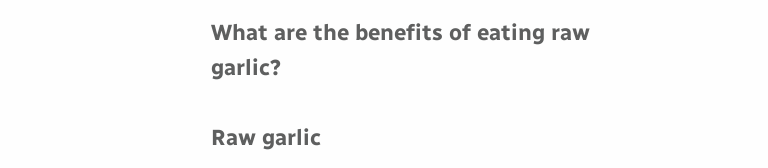What are the benefits of eating raw garlic?

Raw garlic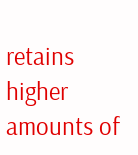retains higher amounts of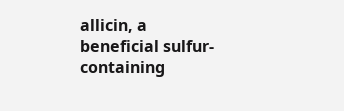allicin, a beneficial sulfur-containing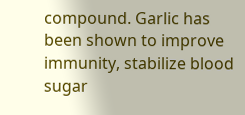compound. Garlic has been shown to improve immunity, stabilize blood sugar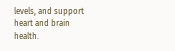levels, and support heart and brain health.